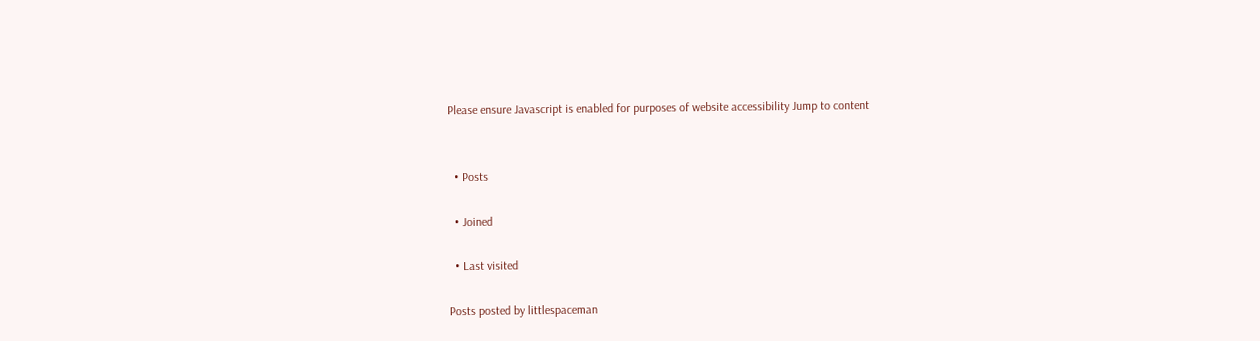Please ensure Javascript is enabled for purposes of website accessibility Jump to content


  • Posts

  • Joined

  • Last visited

Posts posted by littlespaceman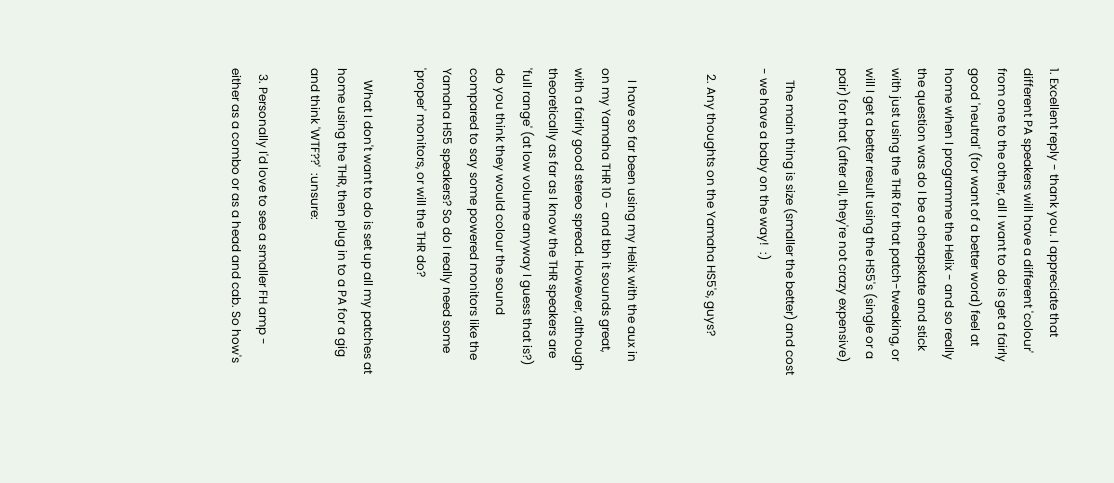1. Excellent reply - thank you. I appreciate that different PA speakers will have a different 'colour' from one to the other, all I want to do is get a fairly good 'neutral' (for want of a better word) feel at home when I programme the Helix - and so really the question was do I be a cheapskate and stick with just using the THR for that patch-tweaking, or will I get a better result using the HS5's (single or a pair) for that (after all, they're not crazy expensive)

    The main thing is size (smaller the better) and cost - we have a baby on the way!  :)

  2. Any thoughts on the Yamaha HS5's, guys?


    I have so far been using my Helix with the aux in on my Yamaha THR 10 - and tbh it sounds great, with a fairly good stereo spread. However, although theoretically as far as I know the THR speakers are 'full range' (at low volume anyway I guess that is?) do you think they would colour the sound compared to say some powered monitors like the Yamaha HS5 speakers? So do I really need some 'proper' monitors, or will the THR do?

    What I don't want to do is set up all my patches at home using the THR, then plug in to a PA for a gig and think 'WTF??'  :unsure:

  3. Personally I'd love to see a smaller FH amp - either as a combo or as a head and cab. So how's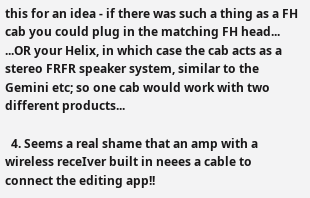this for an idea - if there was such a thing as a FH cab you could plug in the matching FH head...      ...OR your Helix, in which case the cab acts as a stereo FRFR speaker system, similar to the Gemini etc; so one cab would work with two different products...

  4. Seems a real shame that an amp with a wireless receIver built in neees a cable to connect the editing app!!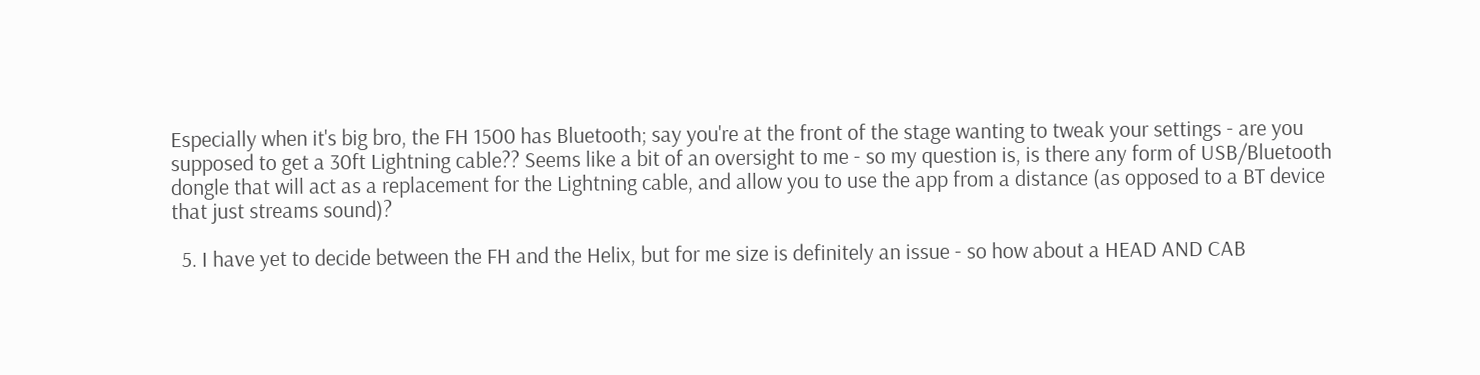Especially when it's big bro, the FH 1500 has Bluetooth; say you're at the front of the stage wanting to tweak your settings - are you supposed to get a 30ft Lightning cable?? Seems like a bit of an oversight to me - so my question is, is there any form of USB/Bluetooth dongle that will act as a replacement for the Lightning cable, and allow you to use the app from a distance (as opposed to a BT device that just streams sound)?

  5. I have yet to decide between the FH and the Helix, but for me size is definitely an issue - so how about a HEAD AND CAB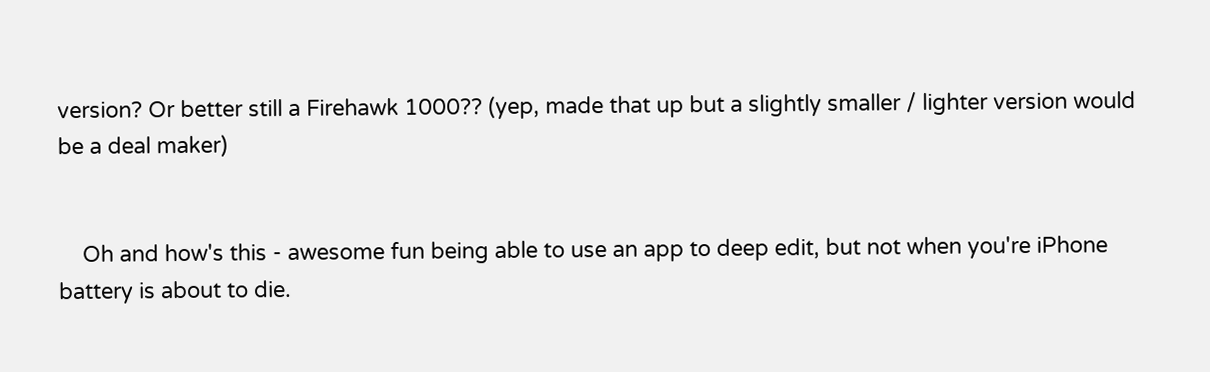version? Or better still a Firehawk 1000?? (yep, made that up but a slightly smaller / lighter version would be a deal maker)


    Oh and how's this - awesome fun being able to use an app to deep edit, but not when you're iPhone battery is about to die.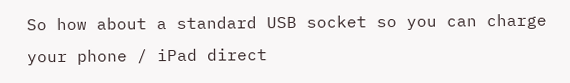So how about a standard USB socket so you can charge your phone / iPad direct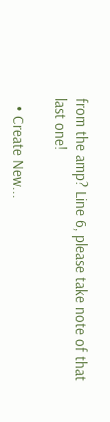from the amp? Line 6, please take note of that last one!

  • Create New...